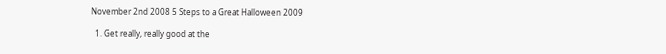November 2nd 2008 5 Steps to a Great Halloween 2009

  1. Get really, really good at the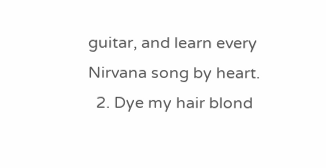guitar, and learn every Nirvana song by heart.
  2. Dye my hair blond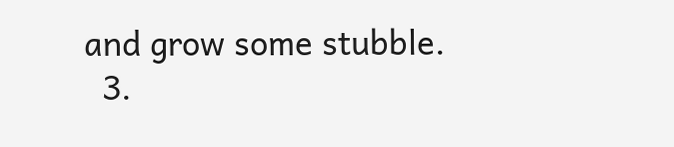and grow some stubble.
  3.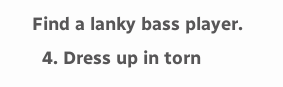Find a lanky bass player.
  4. Dress up in torn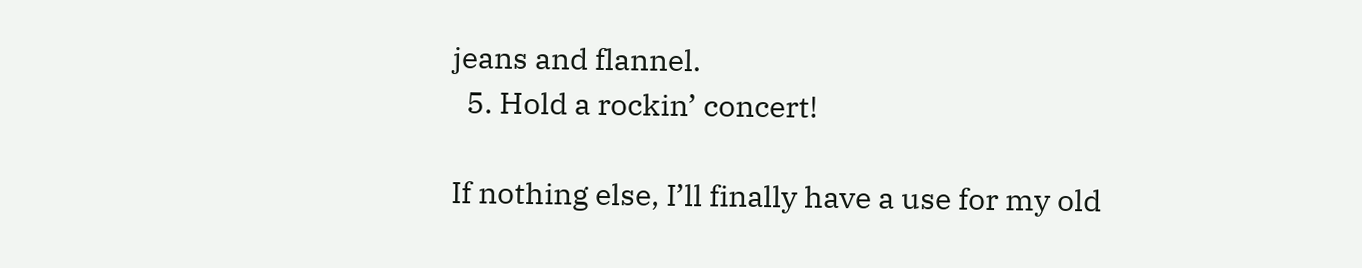jeans and flannel.
  5. Hold a rockin’ concert!

If nothing else, I’ll finally have a use for my old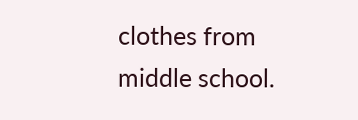clothes from middle school.